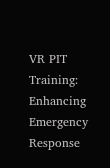VR PIT Training: Enhancing Emergency Response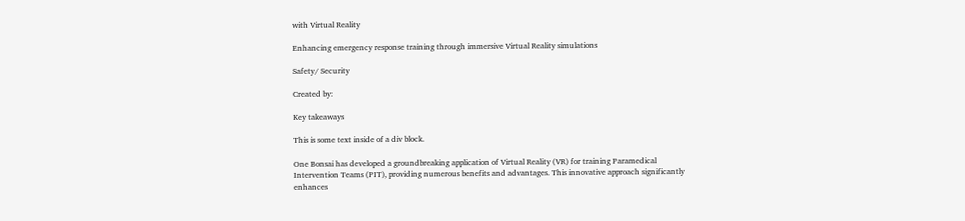with Virtual Reality

Enhancing emergency response training through immersive Virtual Reality simulations

Safety/ Security

Created by:

Key takeaways

This is some text inside of a div block.

One Bonsai has developed a groundbreaking application of Virtual Reality (VR) for training Paramedical Intervention Teams (PIT), providing numerous benefits and advantages. This innovative approach significantly enhances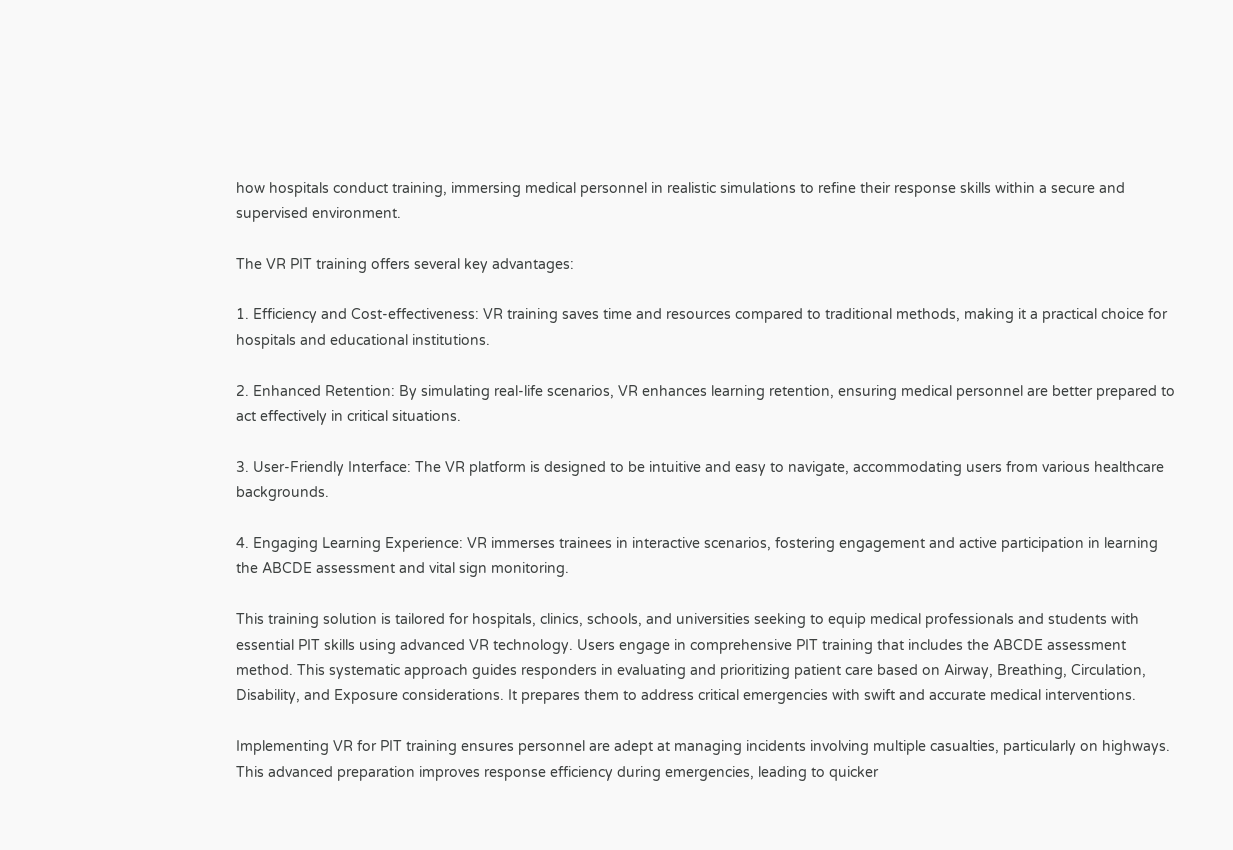how hospitals conduct training, immersing medical personnel in realistic simulations to refine their response skills within a secure and supervised environment.

The VR PIT training offers several key advantages:

1. Efficiency and Cost-effectiveness: VR training saves time and resources compared to traditional methods, making it a practical choice for hospitals and educational institutions.

2. Enhanced Retention: By simulating real-life scenarios, VR enhances learning retention, ensuring medical personnel are better prepared to act effectively in critical situations.

3. User-Friendly Interface: The VR platform is designed to be intuitive and easy to navigate, accommodating users from various healthcare backgrounds.

4. Engaging Learning Experience: VR immerses trainees in interactive scenarios, fostering engagement and active participation in learning the ABCDE assessment and vital sign monitoring.

This training solution is tailored for hospitals, clinics, schools, and universities seeking to equip medical professionals and students with essential PIT skills using advanced VR technology. Users engage in comprehensive PIT training that includes the ABCDE assessment method. This systematic approach guides responders in evaluating and prioritizing patient care based on Airway, Breathing, Circulation, Disability, and Exposure considerations. It prepares them to address critical emergencies with swift and accurate medical interventions.

Implementing VR for PIT training ensures personnel are adept at managing incidents involving multiple casualties, particularly on highways. This advanced preparation improves response efficiency during emergencies, leading to quicker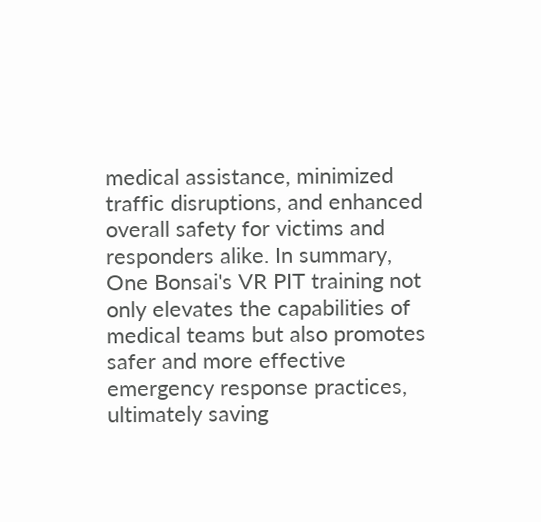medical assistance, minimized traffic disruptions, and enhanced overall safety for victims and responders alike. In summary, One Bonsai's VR PIT training not only elevates the capabilities of medical teams but also promotes safer and more effective emergency response practices, ultimately saving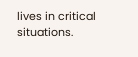lives in critical situations.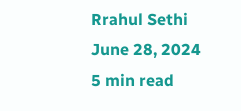Rrahul Sethi
June 28, 2024
5 min read